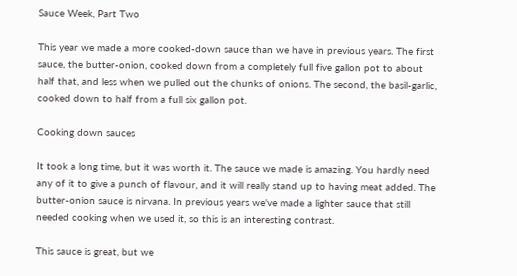Sauce Week, Part Two

This year we made a more cooked-down sauce than we have in previous years. The first sauce, the butter-onion, cooked down from a completely full five gallon pot to about half that, and less when we pulled out the chunks of onions. The second, the basil-garlic, cooked down to half from a full six gallon pot.

Cooking down sauces

It took a long time, but it was worth it. The sauce we made is amazing. You hardly need any of it to give a punch of flavour, and it will really stand up to having meat added. The butter-onion sauce is nirvana. In previous years we've made a lighter sauce that still needed cooking when we used it, so this is an interesting contrast.

This sauce is great, but we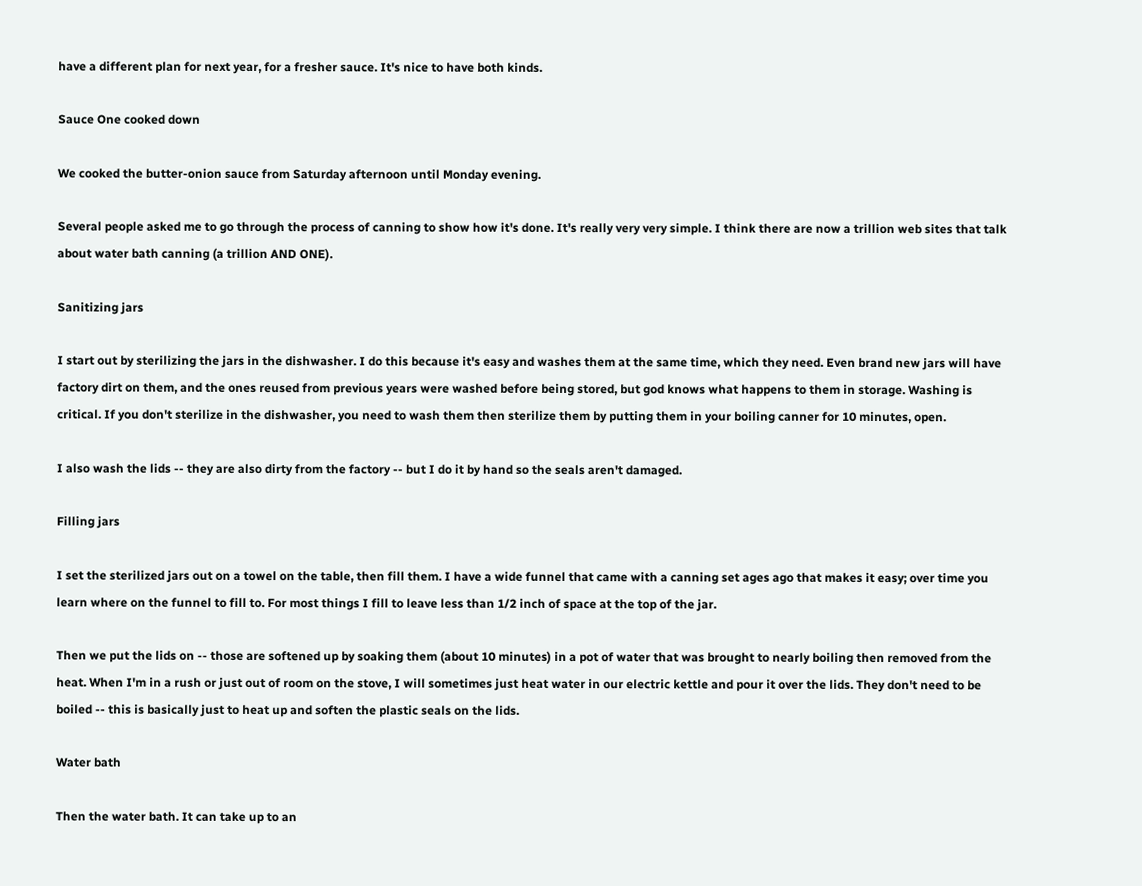have a different plan for next year, for a fresher sauce. It's nice to have both kinds.

Sauce One cooked down

We cooked the butter-onion sauce from Saturday afternoon until Monday evening.

Several people asked me to go through the process of canning to show how it's done. It's really very very simple. I think there are now a trillion web sites that talk about water bath canning (a trillion AND ONE).

Sanitizing jars

I start out by sterilizing the jars in the dishwasher. I do this because it's easy and washes them at the same time, which they need. Even brand new jars will have factory dirt on them, and the ones reused from previous years were washed before being stored, but god knows what happens to them in storage. Washing is critical. If you don't sterilize in the dishwasher, you need to wash them then sterilize them by putting them in your boiling canner for 10 minutes, open.

I also wash the lids -- they are also dirty from the factory -- but I do it by hand so the seals aren't damaged.

Filling jars

I set the sterilized jars out on a towel on the table, then fill them. I have a wide funnel that came with a canning set ages ago that makes it easy; over time you learn where on the funnel to fill to. For most things I fill to leave less than 1/2 inch of space at the top of the jar.

Then we put the lids on -- those are softened up by soaking them (about 10 minutes) in a pot of water that was brought to nearly boiling then removed from the heat. When I'm in a rush or just out of room on the stove, I will sometimes just heat water in our electric kettle and pour it over the lids. They don't need to be boiled -- this is basically just to heat up and soften the plastic seals on the lids.

Water bath

Then the water bath. It can take up to an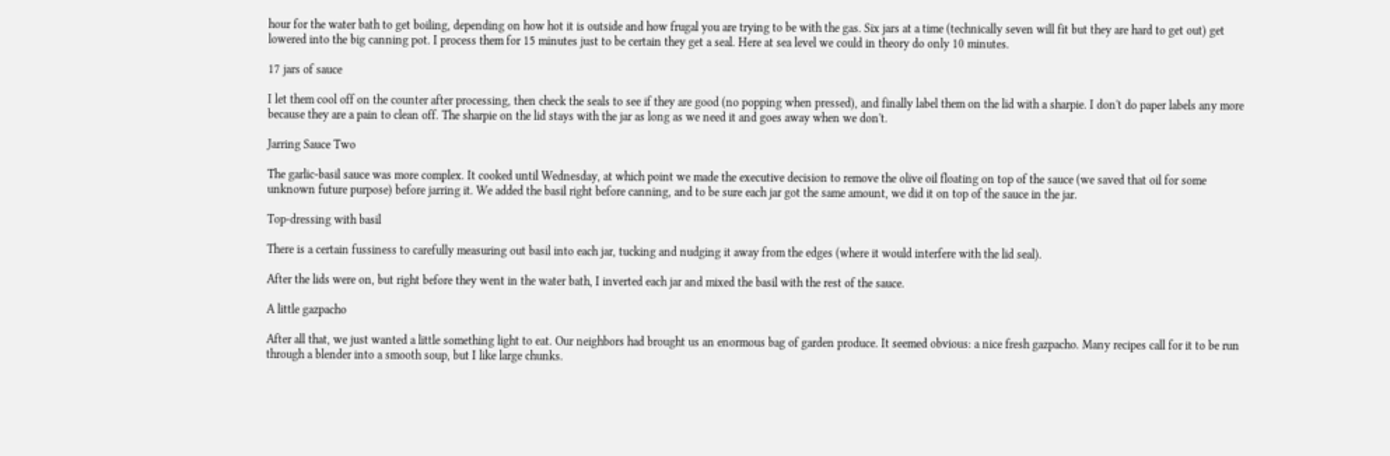hour for the water bath to get boiling, depending on how hot it is outside and how frugal you are trying to be with the gas. Six jars at a time (technically seven will fit but they are hard to get out) get lowered into the big canning pot. I process them for 15 minutes just to be certain they get a seal. Here at sea level we could in theory do only 10 minutes.

17 jars of sauce

I let them cool off on the counter after processing, then check the seals to see if they are good (no popping when pressed), and finally label them on the lid with a sharpie. I don't do paper labels any more because they are a pain to clean off. The sharpie on the lid stays with the jar as long as we need it and goes away when we don't.

Jarring Sauce Two

The garlic-basil sauce was more complex. It cooked until Wednesday, at which point we made the executive decision to remove the olive oil floating on top of the sauce (we saved that oil for some unknown future purpose) before jarring it. We added the basil right before canning, and to be sure each jar got the same amount, we did it on top of the sauce in the jar.

Top-dressing with basil

There is a certain fussiness to carefully measuring out basil into each jar, tucking and nudging it away from the edges (where it would interfere with the lid seal).

After the lids were on, but right before they went in the water bath, I inverted each jar and mixed the basil with the rest of the sauce.

A little gazpacho

After all that, we just wanted a little something light to eat. Our neighbors had brought us an enormous bag of garden produce. It seemed obvious: a nice fresh gazpacho. Many recipes call for it to be run through a blender into a smooth soup, but I like large chunks.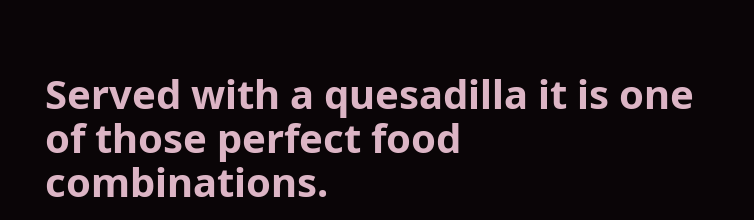Served with a quesadilla it is one of those perfect food combinations.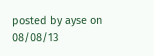posted by ayse on 08/08/13